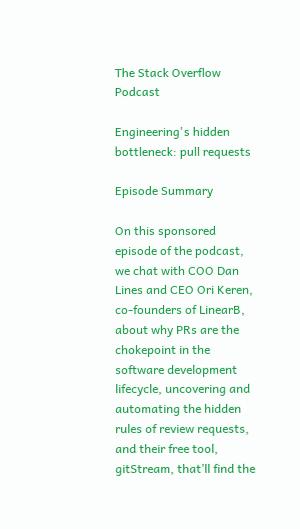The Stack Overflow Podcast

Engineering's hidden bottleneck: pull requests

Episode Summary

On this sponsored episode of the podcast, we chat with COO Dan Lines and CEO Ori Keren, co-founders of LinearB, about why PRs are the chokepoint in the software development lifecycle, uncovering and automating the hidden rules of review requests, and their free tool, gitStream, that’ll find the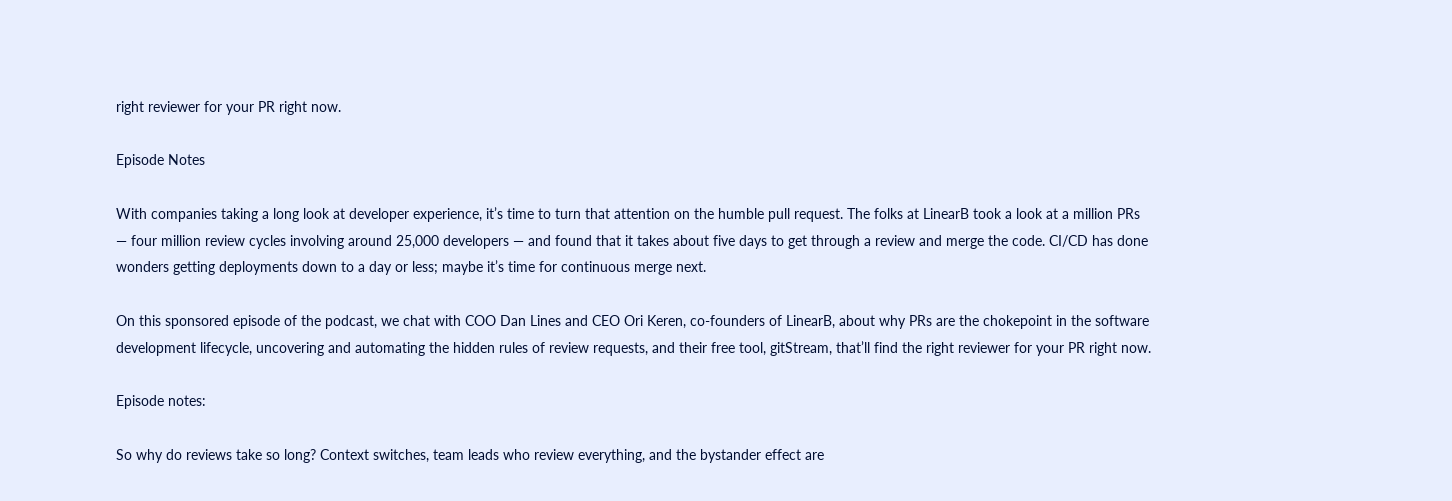right reviewer for your PR right now.

Episode Notes

With companies taking a long look at developer experience, it’s time to turn that attention on the humble pull request. The folks at LinearB took a look at a million PRs — four million review cycles involving around 25,000 developers — and found that it takes about five days to get through a review and merge the code. CI/CD has done wonders getting deployments down to a day or less; maybe it’s time for continuous merge next.

On this sponsored episode of the podcast, we chat with COO Dan Lines and CEO Ori Keren, co-founders of LinearB, about why PRs are the chokepoint in the software development lifecycle, uncovering and automating the hidden rules of review requests, and their free tool, gitStream, that’ll find the right reviewer for your PR right now.

Episode notes:

So why do reviews take so long? Context switches, team leads who review everything, and the bystander effect are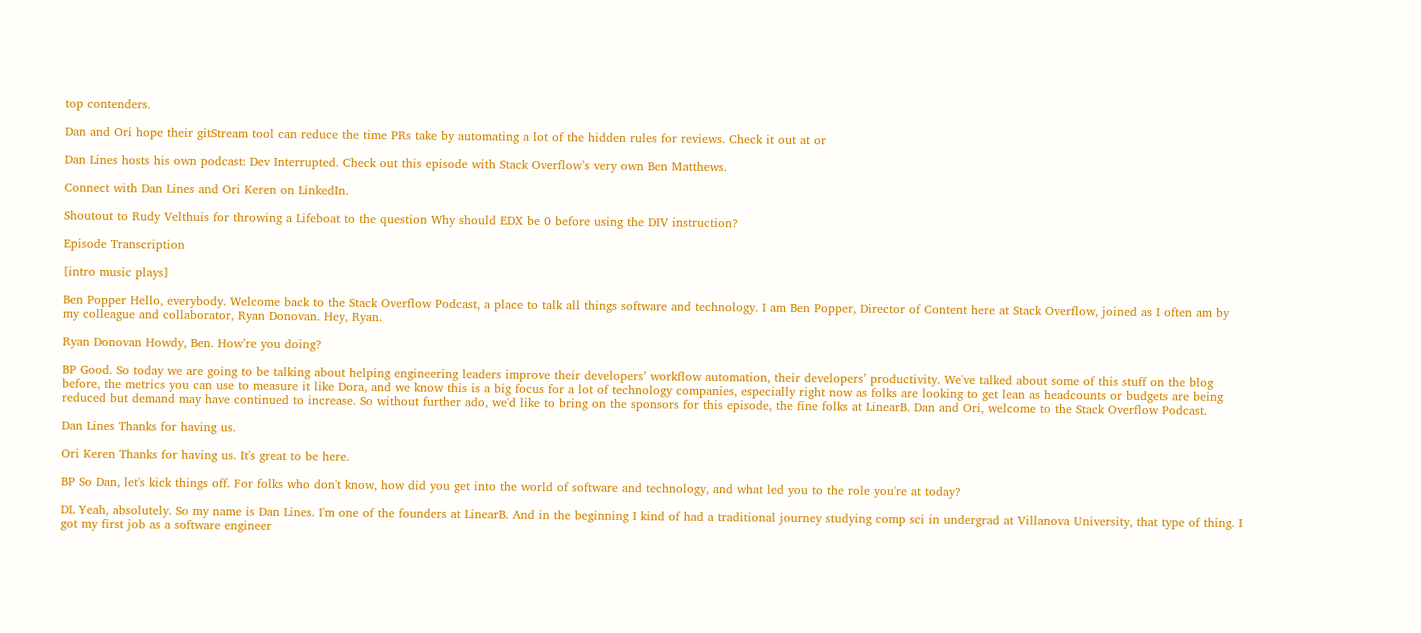top contenders.

Dan and Ori hope their gitStream tool can reduce the time PRs take by automating a lot of the hidden rules for reviews. Check it out at or

Dan Lines hosts his own podcast: Dev Interrupted. Check out this episode with Stack Overflow’s very own Ben Matthews.

Connect with Dan Lines and Ori Keren on LinkedIn.

Shoutout to Rudy Velthuis for throwing a Lifeboat to the question Why should EDX be 0 before using the DIV instruction?

Episode Transcription

[intro music plays]

Ben Popper Hello, everybody. Welcome back to the Stack Overflow Podcast, a place to talk all things software and technology. I am Ben Popper, Director of Content here at Stack Overflow, joined as I often am by my colleague and collaborator, Ryan Donovan. Hey, Ryan.

Ryan Donovan Howdy, Ben. How’re you doing?

BP Good. So today we are going to be talking about helping engineering leaders improve their developers’ workflow automation, their developers’ productivity. We've talked about some of this stuff on the blog before, the metrics you can use to measure it like Dora, and we know this is a big focus for a lot of technology companies, especially right now as folks are looking to get lean as headcounts or budgets are being reduced but demand may have continued to increase. So without further ado, we'd like to bring on the sponsors for this episode, the fine folks at LinearB. Dan and Ori, welcome to the Stack Overflow Podcast.

Dan Lines Thanks for having us.

Ori Keren Thanks for having us. It's great to be here.

BP So Dan, let's kick things off. For folks who don't know, how did you get into the world of software and technology, and what led you to the role you're at today?

DL Yeah, absolutely. So my name is Dan Lines. I'm one of the founders at LinearB. And in the beginning I kind of had a traditional journey studying comp sci in undergrad at Villanova University, that type of thing. I got my first job as a software engineer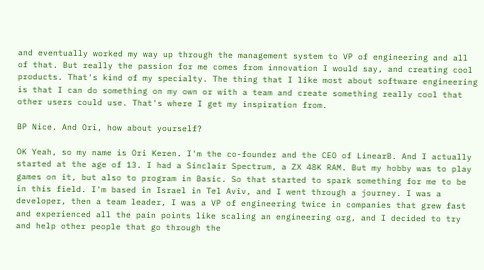and eventually worked my way up through the management system to VP of engineering and all of that. But really the passion for me comes from innovation I would say, and creating cool products. That's kind of my specialty. The thing that I like most about software engineering is that I can do something on my own or with a team and create something really cool that other users could use. That's where I get my inspiration from.

BP Nice. And Ori, how about yourself?

OK Yeah, so my name is Ori Keren. I'm the co-founder and the CEO of LinearB. And I actually started at the age of 13. I had a Sinclair Spectrum, a ZX 48K RAM. But my hobby was to play games on it, but also to program in Basic. So that started to spark something for me to be in this field. I'm based in Israel in Tel Aviv, and I went through a journey. I was a developer, then a team leader, I was a VP of engineering twice in companies that grew fast and experienced all the pain points like scaling an engineering org, and I decided to try and help other people that go through the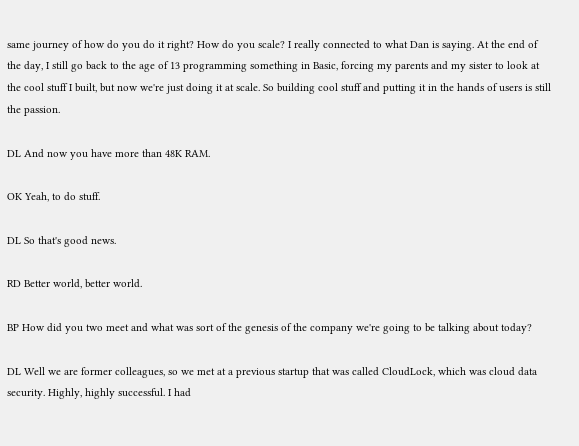same journey of how do you do it right? How do you scale? I really connected to what Dan is saying. At the end of the day, I still go back to the age of 13 programming something in Basic, forcing my parents and my sister to look at the cool stuff I built, but now we're just doing it at scale. So building cool stuff and putting it in the hands of users is still the passion.

DL And now you have more than 48K RAM.

OK Yeah, to do stuff.

DL So that's good news.

RD Better world, better world.

BP How did you two meet and what was sort of the genesis of the company we're going to be talking about today?

DL Well we are former colleagues, so we met at a previous startup that was called CloudLock, which was cloud data security. Highly, highly successful. I had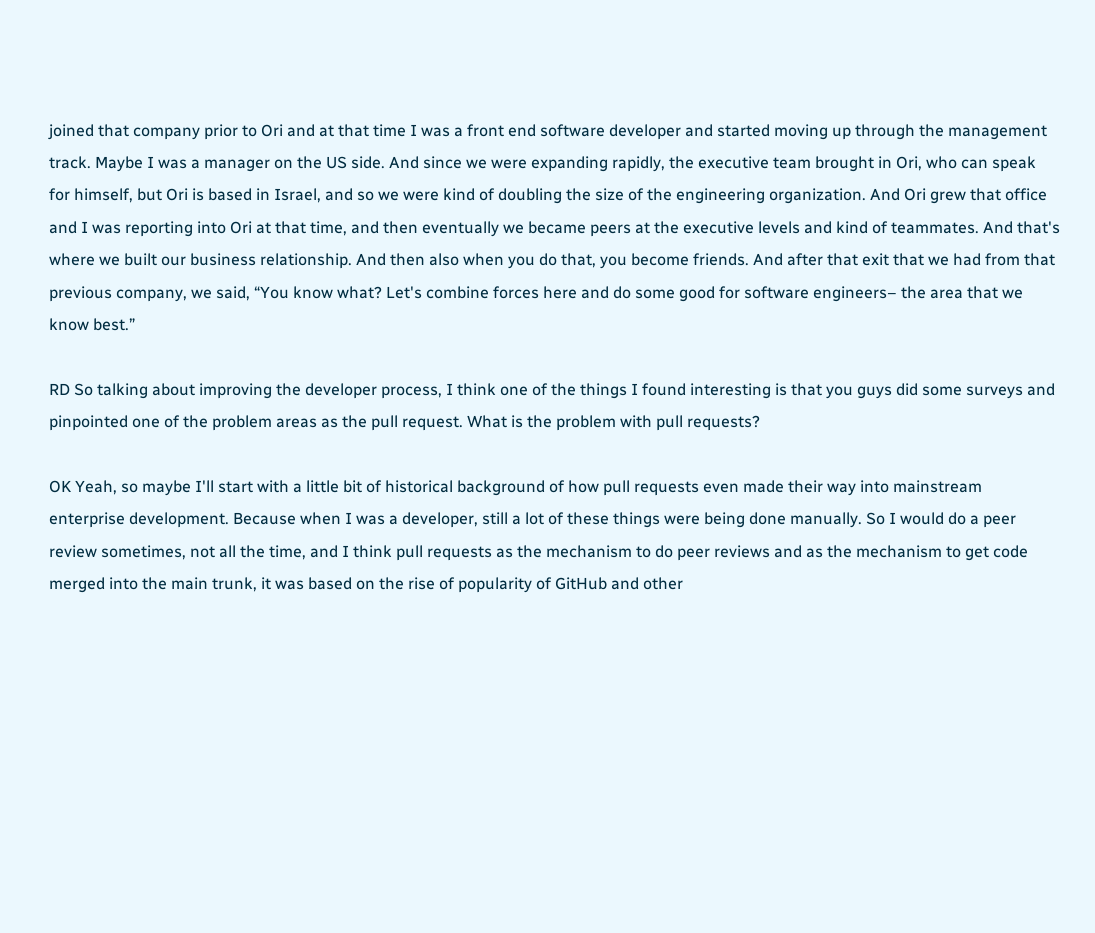joined that company prior to Ori and at that time I was a front end software developer and started moving up through the management track. Maybe I was a manager on the US side. And since we were expanding rapidly, the executive team brought in Ori, who can speak for himself, but Ori is based in Israel, and so we were kind of doubling the size of the engineering organization. And Ori grew that office and I was reporting into Ori at that time, and then eventually we became peers at the executive levels and kind of teammates. And that's where we built our business relationship. And then also when you do that, you become friends. And after that exit that we had from that previous company, we said, “You know what? Let's combine forces here and do some good for software engineers– the area that we know best.”

RD So talking about improving the developer process, I think one of the things I found interesting is that you guys did some surveys and pinpointed one of the problem areas as the pull request. What is the problem with pull requests?

OK Yeah, so maybe I'll start with a little bit of historical background of how pull requests even made their way into mainstream enterprise development. Because when I was a developer, still a lot of these things were being done manually. So I would do a peer review sometimes, not all the time, and I think pull requests as the mechanism to do peer reviews and as the mechanism to get code merged into the main trunk, it was based on the rise of popularity of GitHub and other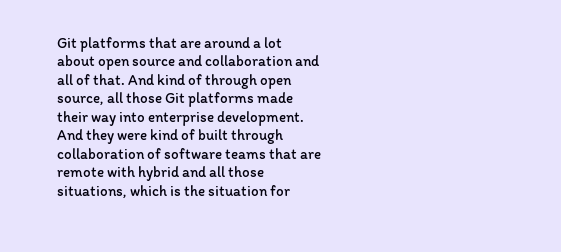Git platforms that are around a lot about open source and collaboration and all of that. And kind of through open source, all those Git platforms made their way into enterprise development. And they were kind of built through collaboration of software teams that are remote with hybrid and all those situations, which is the situation for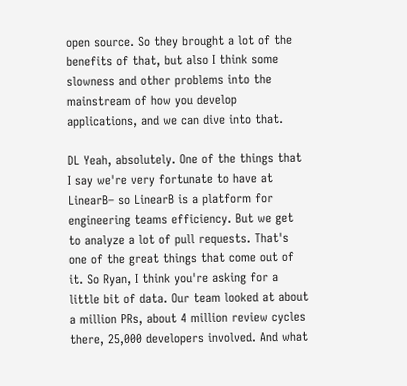open source. So they brought a lot of the benefits of that, but also I think some slowness and other problems into the mainstream of how you develop applications, and we can dive into that.

DL Yeah, absolutely. One of the things that I say we're very fortunate to have at LinearB– so LinearB is a platform for engineering teams efficiency. But we get to analyze a lot of pull requests. That's one of the great things that come out of it. So Ryan, I think you're asking for a little bit of data. Our team looked at about a million PRs, about 4 million review cycles there, 25,000 developers involved. And what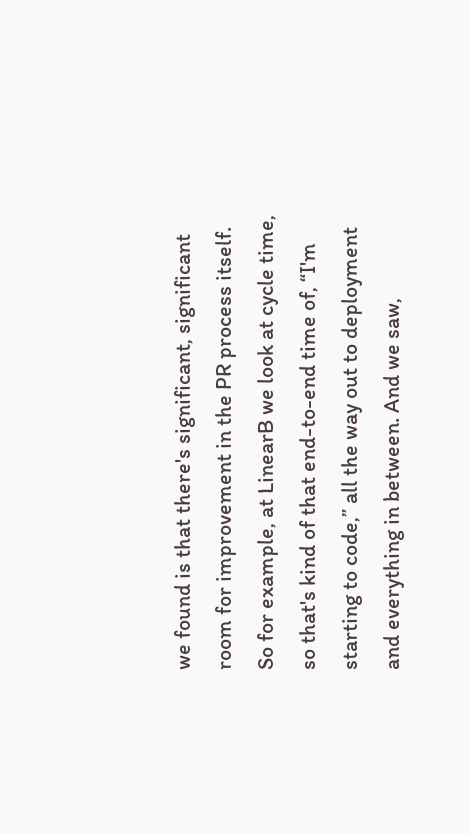we found is that there's significant, significant room for improvement in the PR process itself. So for example, at LinearB we look at cycle time, so that's kind of that end-to-end time of, “I'm starting to code,” all the way out to deployment and everything in between. And we saw,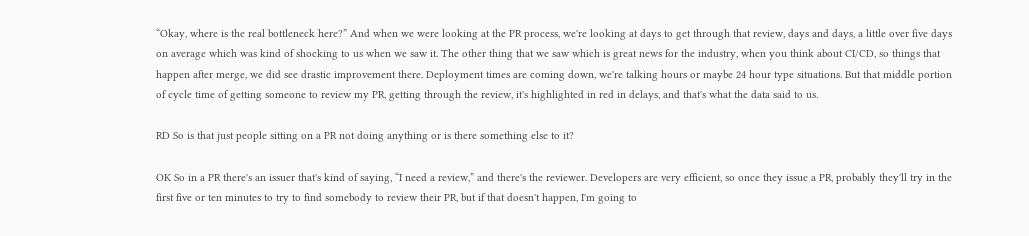“Okay, where is the real bottleneck here?” And when we were looking at the PR process, we're looking at days to get through that review, days and days, a little over five days on average which was kind of shocking to us when we saw it. The other thing that we saw which is great news for the industry, when you think about CI/CD, so things that happen after merge, we did see drastic improvement there. Deployment times are coming down, we're talking hours or maybe 24 hour type situations. But that middle portion of cycle time of getting someone to review my PR, getting through the review, it's highlighted in red in delays, and that's what the data said to us.

RD So is that just people sitting on a PR not doing anything or is there something else to it?

OK So in a PR there's an issuer that's kind of saying, “I need a review,” and there's the reviewer. Developers are very efficient, so once they issue a PR, probably they'll try in the first five or ten minutes to try to find somebody to review their PR, but if that doesn't happen, I'm going to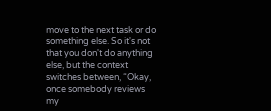move to the next task or do something else. So it's not that you don't do anything else, but the context switches between, “Okay, once somebody reviews my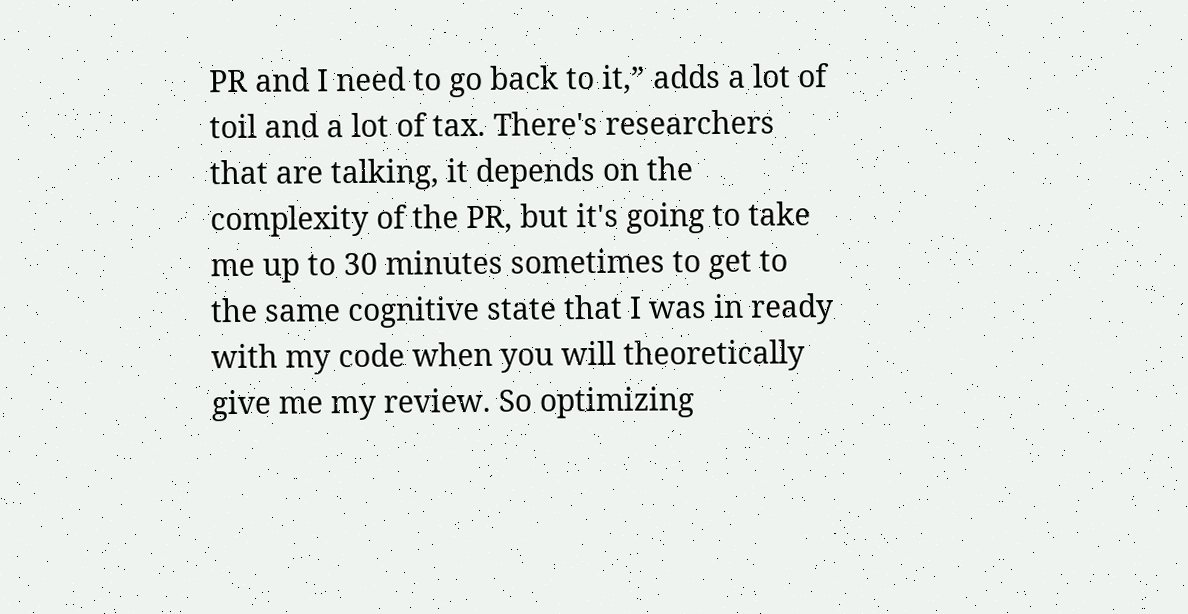PR and I need to go back to it,” adds a lot of toil and a lot of tax. There's researchers that are talking, it depends on the complexity of the PR, but it's going to take me up to 30 minutes sometimes to get to the same cognitive state that I was in ready with my code when you will theoretically give me my review. So optimizing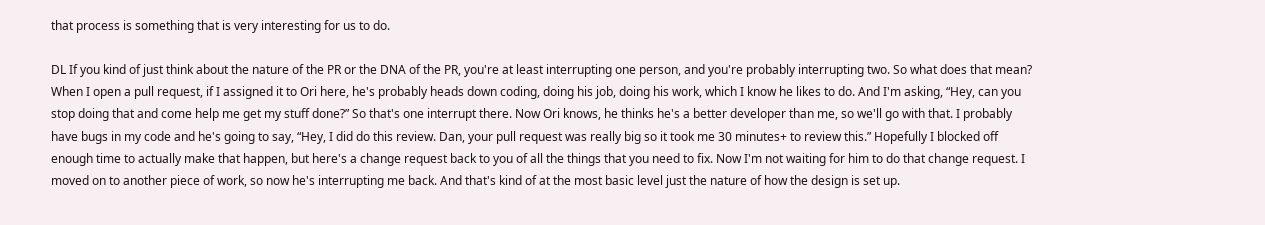that process is something that is very interesting for us to do.

DL If you kind of just think about the nature of the PR or the DNA of the PR, you're at least interrupting one person, and you're probably interrupting two. So what does that mean? When I open a pull request, if I assigned it to Ori here, he's probably heads down coding, doing his job, doing his work, which I know he likes to do. And I'm asking, “Hey, can you stop doing that and come help me get my stuff done?” So that's one interrupt there. Now Ori knows, he thinks he's a better developer than me, so we'll go with that. I probably have bugs in my code and he's going to say, “Hey, I did do this review. Dan, your pull request was really big so it took me 30 minutes+ to review this.” Hopefully I blocked off enough time to actually make that happen, but here's a change request back to you of all the things that you need to fix. Now I'm not waiting for him to do that change request. I moved on to another piece of work, so now he's interrupting me back. And that's kind of at the most basic level just the nature of how the design is set up.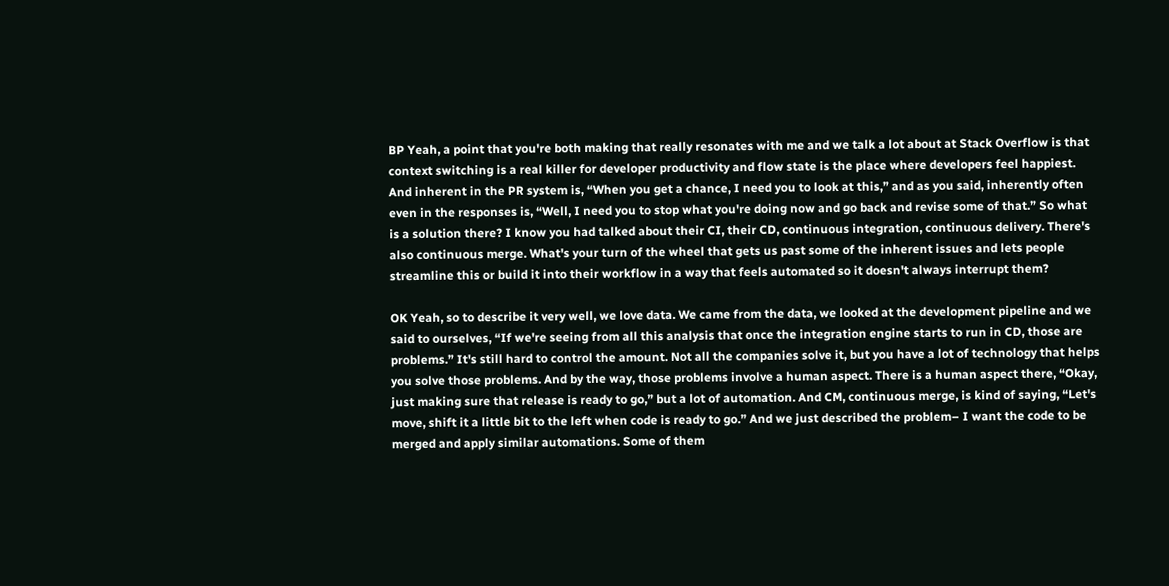BP Yeah, a point that you're both making that really resonates with me and we talk a lot about at Stack Overflow is that context switching is a real killer for developer productivity and flow state is the place where developers feel happiest. And inherent in the PR system is, “When you get a chance, I need you to look at this,” and as you said, inherently often even in the responses is, “Well, I need you to stop what you're doing now and go back and revise some of that.” So what is a solution there? I know you had talked about their CI, their CD, continuous integration, continuous delivery. There's also continuous merge. What's your turn of the wheel that gets us past some of the inherent issues and lets people streamline this or build it into their workflow in a way that feels automated so it doesn't always interrupt them?

OK Yeah, so to describe it very well, we love data. We came from the data, we looked at the development pipeline and we said to ourselves, “If we're seeing from all this analysis that once the integration engine starts to run in CD, those are problems.” It's still hard to control the amount. Not all the companies solve it, but you have a lot of technology that helps you solve those problems. And by the way, those problems involve a human aspect. There is a human aspect there, “Okay, just making sure that release is ready to go,” but a lot of automation. And CM, continuous merge, is kind of saying, “Let's move, shift it a little bit to the left when code is ready to go.” And we just described the problem– I want the code to be merged and apply similar automations. Some of them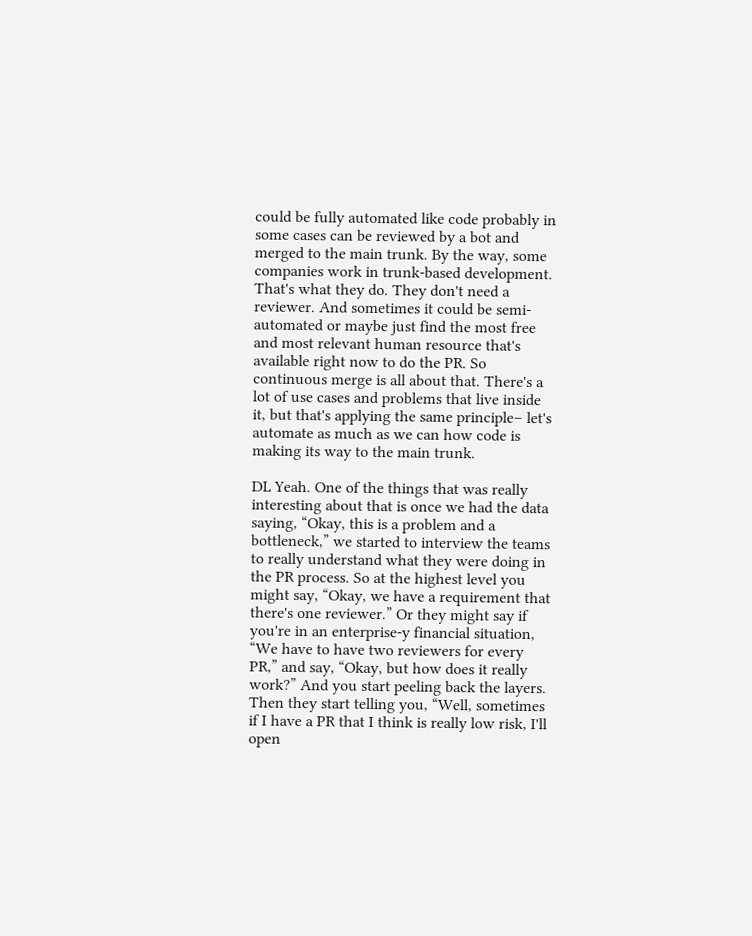could be fully automated like code probably in some cases can be reviewed by a bot and merged to the main trunk. By the way, some companies work in trunk-based development. That's what they do. They don't need a reviewer. And sometimes it could be semi-automated or maybe just find the most free and most relevant human resource that's available right now to do the PR. So continuous merge is all about that. There's a lot of use cases and problems that live inside it, but that's applying the same principle– let's automate as much as we can how code is making its way to the main trunk.

DL Yeah. One of the things that was really interesting about that is once we had the data saying, “Okay, this is a problem and a bottleneck,” we started to interview the teams to really understand what they were doing in the PR process. So at the highest level you might say, “Okay, we have a requirement that there's one reviewer.” Or they might say if you're in an enterprise-y financial situation, “We have to have two reviewers for every PR,” and say, “Okay, but how does it really work?” And you start peeling back the layers. Then they start telling you, “Well, sometimes if I have a PR that I think is really low risk, I'll open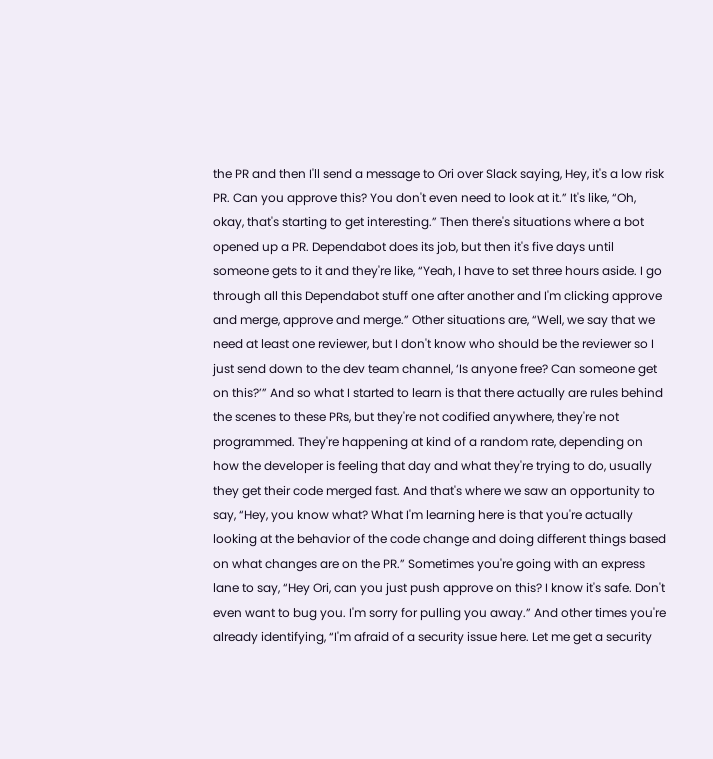the PR and then I'll send a message to Ori over Slack saying, Hey, it's a low risk PR. Can you approve this? You don't even need to look at it.” It's like, “Oh, okay, that's starting to get interesting.” Then there's situations where a bot opened up a PR. Dependabot does its job, but then it's five days until someone gets to it and they're like, “Yeah, I have to set three hours aside. I go through all this Dependabot stuff one after another and I'm clicking approve and merge, approve and merge.” Other situations are, “Well, we say that we need at least one reviewer, but I don't know who should be the reviewer so I just send down to the dev team channel, ‘Is anyone free? Can someone get on this?’” And so what I started to learn is that there actually are rules behind the scenes to these PRs, but they're not codified anywhere, they're not programmed. They're happening at kind of a random rate, depending on how the developer is feeling that day and what they're trying to do, usually they get their code merged fast. And that's where we saw an opportunity to say, “Hey, you know what? What I'm learning here is that you're actually looking at the behavior of the code change and doing different things based on what changes are on the PR.” Sometimes you're going with an express lane to say, “Hey Ori, can you just push approve on this? I know it's safe. Don't even want to bug you. I'm sorry for pulling you away.” And other times you're already identifying, “I'm afraid of a security issue here. Let me get a security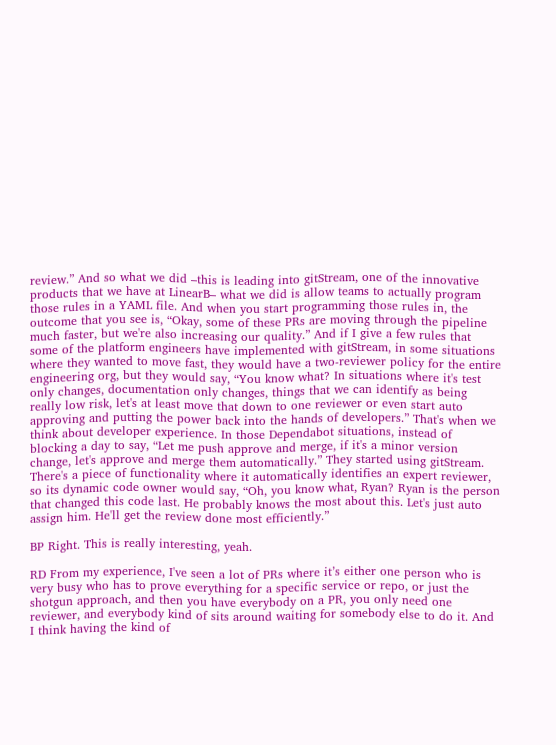review.” And so what we did –this is leading into gitStream, one of the innovative products that we have at LinearB– what we did is allow teams to actually program those rules in a YAML file. And when you start programming those rules in, the outcome that you see is, “Okay, some of these PRs are moving through the pipeline much faster, but we're also increasing our quality.” And if I give a few rules that some of the platform engineers have implemented with gitStream, in some situations where they wanted to move fast, they would have a two-reviewer policy for the entire engineering org, but they would say, “You know what? In situations where it's test only changes, documentation only changes, things that we can identify as being really low risk, let's at least move that down to one reviewer or even start auto approving and putting the power back into the hands of developers.” That's when we think about developer experience. In those Dependabot situations, instead of blocking a day to say, “Let me push approve and merge, if it's a minor version change, let's approve and merge them automatically.” They started using gitStream. There's a piece of functionality where it automatically identifies an expert reviewer, so its dynamic code owner would say, “Oh, you know what, Ryan? Ryan is the person that changed this code last. He probably knows the most about this. Let's just auto assign him. He'll get the review done most efficiently.”

BP Right. This is really interesting, yeah.

RD From my experience, I've seen a lot of PRs where it’s either one person who is very busy who has to prove everything for a specific service or repo, or just the shotgun approach, and then you have everybody on a PR, you only need one reviewer, and everybody kind of sits around waiting for somebody else to do it. And I think having the kind of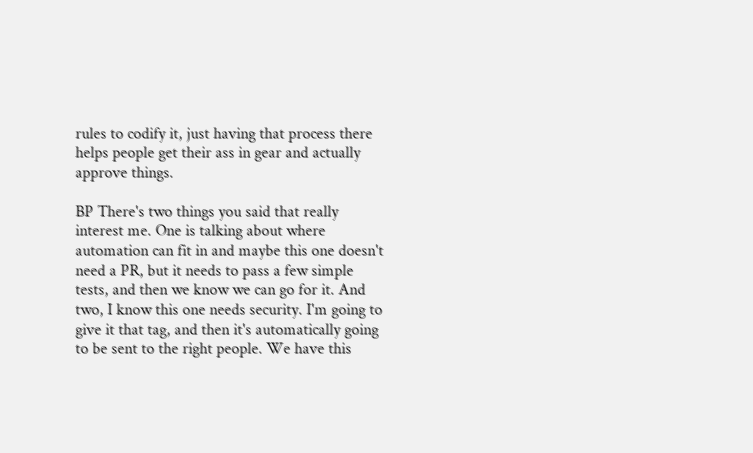rules to codify it, just having that process there helps people get their ass in gear and actually approve things.

BP There's two things you said that really interest me. One is talking about where automation can fit in and maybe this one doesn't need a PR, but it needs to pass a few simple tests, and then we know we can go for it. And two, I know this one needs security. I'm going to give it that tag, and then it's automatically going to be sent to the right people. We have this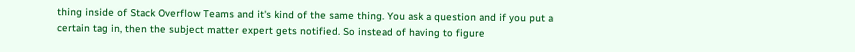thing inside of Stack Overflow Teams and it's kind of the same thing. You ask a question and if you put a certain tag in, then the subject matter expert gets notified. So instead of having to figure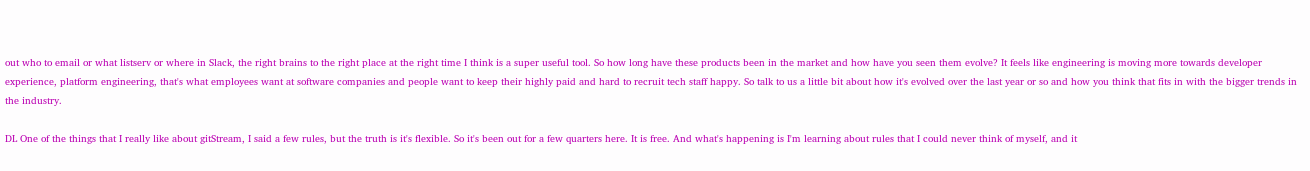out who to email or what listserv or where in Slack, the right brains to the right place at the right time I think is a super useful tool. So how long have these products been in the market and how have you seen them evolve? It feels like engineering is moving more towards developer experience, platform engineering, that's what employees want at software companies and people want to keep their highly paid and hard to recruit tech staff happy. So talk to us a little bit about how it's evolved over the last year or so and how you think that fits in with the bigger trends in the industry.

DL One of the things that I really like about gitStream, I said a few rules, but the truth is it's flexible. So it's been out for a few quarters here. It is free. And what's happening is I'm learning about rules that I could never think of myself, and it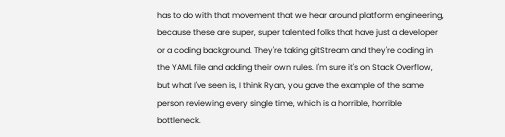has to do with that movement that we hear around platform engineering, because these are super, super talented folks that have just a developer or a coding background. They're taking gitStream and they're coding in the YAML file and adding their own rules. I'm sure it's on Stack Overflow, but what I've seen is, I think Ryan, you gave the example of the same person reviewing every single time, which is a horrible, horrible bottleneck.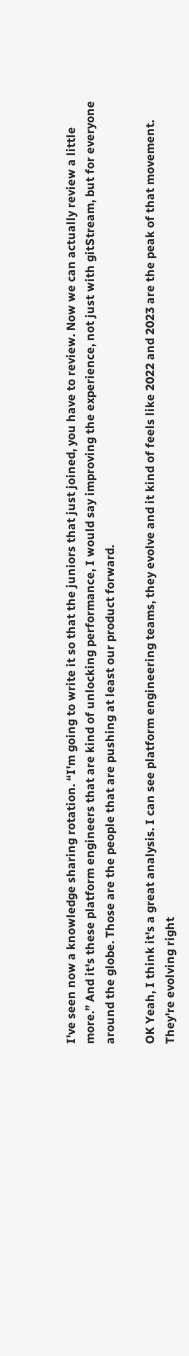I've seen now a knowledge sharing rotation. “I'm going to write it so that the juniors that just joined, you have to review. Now we can actually review a little more.” And it's these platform engineers that are kind of unlocking performance, I would say improving the experience, not just with gitStream, but for everyone around the globe. Those are the people that are pushing at least our product forward.

OK Yeah, I think it's a great analysis. I can see platform engineering teams, they evolve and it kind of feels like 2022 and 2023 are the peak of that movement. They're evolving right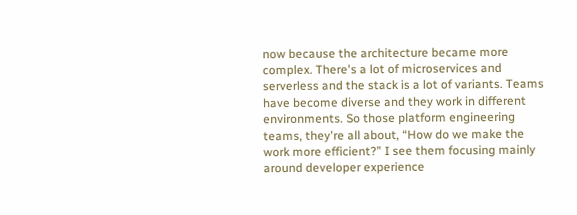now because the architecture became more complex. There's a lot of microservices and serverless and the stack is a lot of variants. Teams have become diverse and they work in different environments. So those platform engineering teams, they're all about, “How do we make the work more efficient?” I see them focusing mainly around developer experience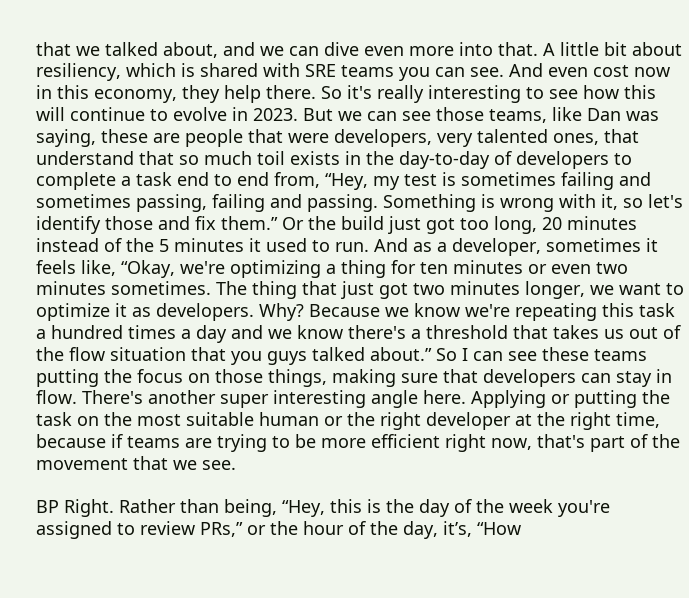that we talked about, and we can dive even more into that. A little bit about resiliency, which is shared with SRE teams you can see. And even cost now in this economy, they help there. So it's really interesting to see how this will continue to evolve in 2023. But we can see those teams, like Dan was saying, these are people that were developers, very talented ones, that understand that so much toil exists in the day-to-day of developers to complete a task end to end from, “Hey, my test is sometimes failing and sometimes passing, failing and passing. Something is wrong with it, so let's identify those and fix them.” Or the build just got too long, 20 minutes instead of the 5 minutes it used to run. And as a developer, sometimes it feels like, “Okay, we're optimizing a thing for ten minutes or even two minutes sometimes. The thing that just got two minutes longer, we want to optimize it as developers. Why? Because we know we're repeating this task a hundred times a day and we know there's a threshold that takes us out of the flow situation that you guys talked about.” So I can see these teams putting the focus on those things, making sure that developers can stay in flow. There's another super interesting angle here. Applying or putting the task on the most suitable human or the right developer at the right time, because if teams are trying to be more efficient right now, that's part of the movement that we see.

BP Right. Rather than being, “Hey, this is the day of the week you're assigned to review PRs,” or the hour of the day, it’s, “How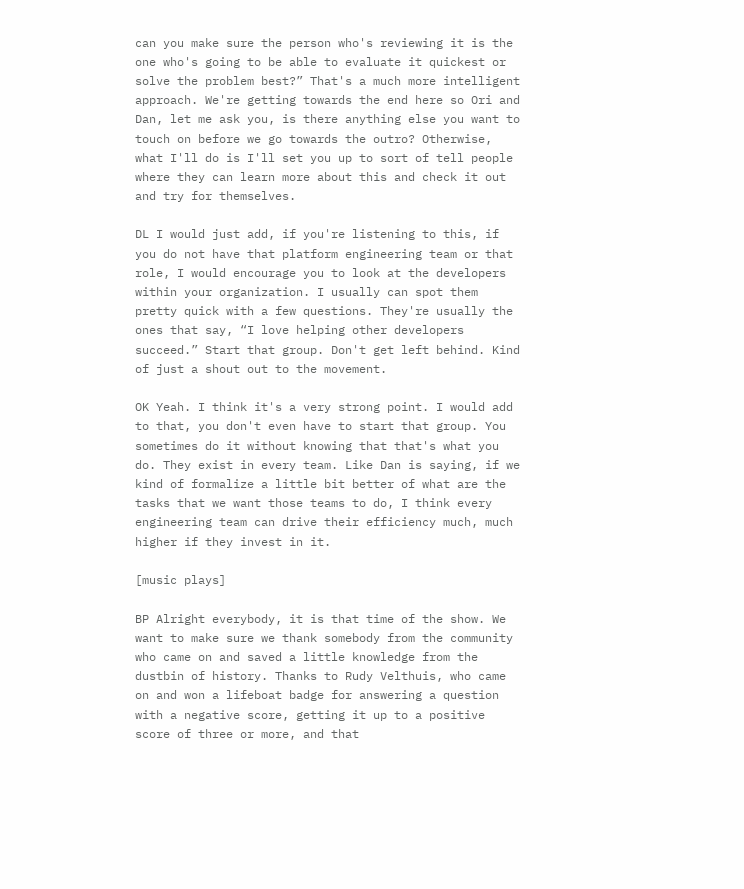can you make sure the person who's reviewing it is the one who's going to be able to evaluate it quickest or solve the problem best?” That's a much more intelligent approach. We're getting towards the end here so Ori and Dan, let me ask you, is there anything else you want to touch on before we go towards the outro? Otherwise, what I'll do is I'll set you up to sort of tell people where they can learn more about this and check it out and try for themselves.

DL I would just add, if you're listening to this, if you do not have that platform engineering team or that role, I would encourage you to look at the developers within your organization. I usually can spot them pretty quick with a few questions. They're usually the ones that say, “I love helping other developers succeed.” Start that group. Don't get left behind. Kind of just a shout out to the movement.

OK Yeah. I think it's a very strong point. I would add to that, you don't even have to start that group. You sometimes do it without knowing that that's what you do. They exist in every team. Like Dan is saying, if we kind of formalize a little bit better of what are the tasks that we want those teams to do, I think every engineering team can drive their efficiency much, much higher if they invest in it.

[music plays]

BP Alright everybody, it is that time of the show. We want to make sure we thank somebody from the community who came on and saved a little knowledge from the dustbin of history. Thanks to Rudy Velthuis, who came on and won a lifeboat badge for answering a question with a negative score, getting it up to a positive score of three or more, and that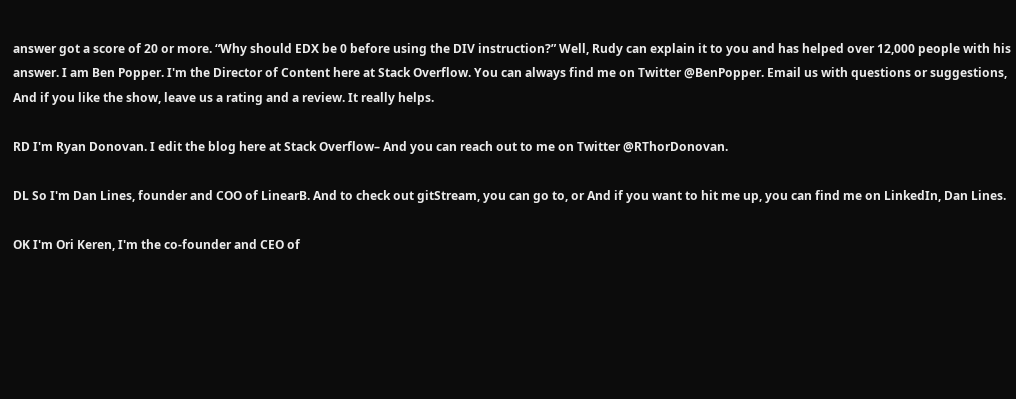answer got a score of 20 or more. “Why should EDX be 0 before using the DIV instruction?” Well, Rudy can explain it to you and has helped over 12,000 people with his answer. I am Ben Popper. I'm the Director of Content here at Stack Overflow. You can always find me on Twitter @BenPopper. Email us with questions or suggestions, And if you like the show, leave us a rating and a review. It really helps.

RD I'm Ryan Donovan. I edit the blog here at Stack Overflow– And you can reach out to me on Twitter @RThorDonovan.

DL So I'm Dan Lines, founder and COO of LinearB. And to check out gitStream, you can go to, or And if you want to hit me up, you can find me on LinkedIn, Dan Lines.

OK I'm Ori Keren, I'm the co-founder and CEO of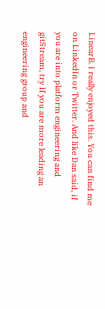LinearB. I really enjoyed this. You can find me on LinkedIn or Twitter. And like Dan said, if you are into platform engineering and gitStream, try If you are more leading an engineering group and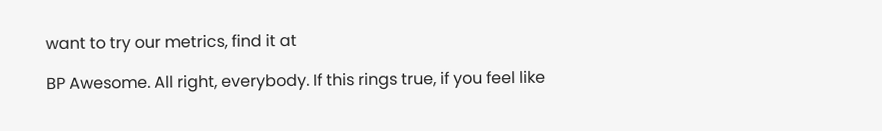want to try our metrics, find it at

BP Awesome. All right, everybody. If this rings true, if you feel like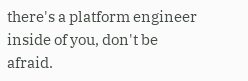there's a platform engineer inside of you, don't be afraid.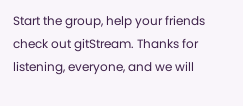Start the group, help your friends check out gitStream. Thanks for listening, everyone, and we will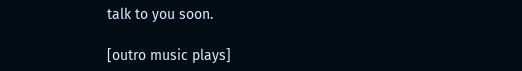talk to you soon.

[outro music plays]